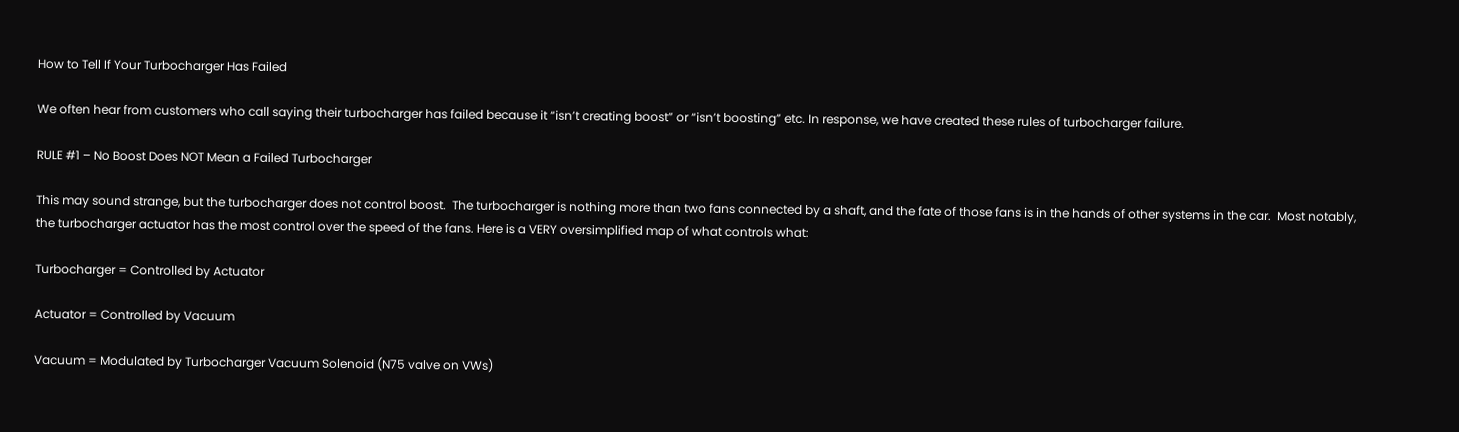How to Tell If Your Turbocharger Has Failed

We often hear from customers who call saying their turbocharger has failed because it “isn’t creating boost” or “isn’t boosting” etc. In response, we have created these rules of turbocharger failure.

RULE #1 – No Boost Does NOT Mean a Failed Turbocharger

This may sound strange, but the turbocharger does not control boost.  The turbocharger is nothing more than two fans connected by a shaft, and the fate of those fans is in the hands of other systems in the car.  Most notably, the turbocharger actuator has the most control over the speed of the fans. Here is a VERY oversimplified map of what controls what:

Turbocharger = Controlled by Actuator

Actuator = Controlled by Vacuum

Vacuum = Modulated by Turbocharger Vacuum Solenoid (N75 valve on VWs)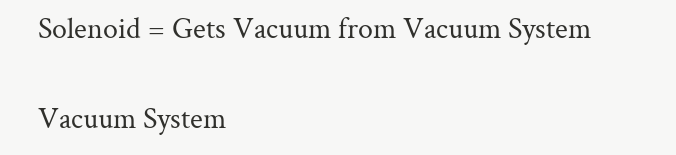Solenoid = Gets Vacuum from Vacuum System

Vacuum System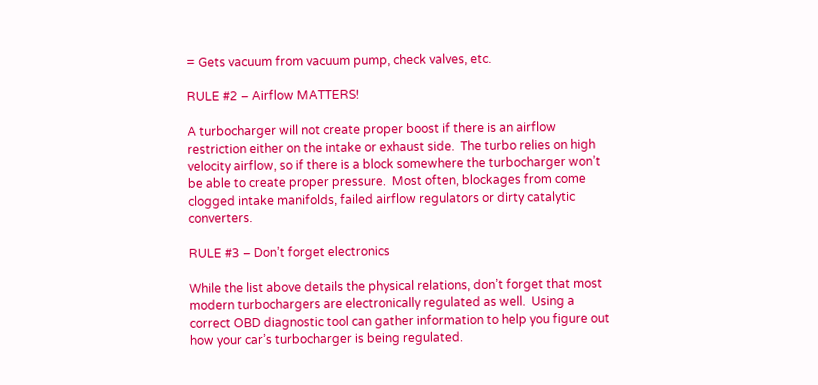= Gets vacuum from vacuum pump, check valves, etc.

RULE #2 – Airflow MATTERS!

A turbocharger will not create proper boost if there is an airflow restriction either on the intake or exhaust side.  The turbo relies on high velocity airflow, so if there is a block somewhere the turbocharger won’t be able to create proper pressure.  Most often, blockages from come clogged intake manifolds, failed airflow regulators or dirty catalytic converters.

RULE #3 – Don’t forget electronics

While the list above details the physical relations, don’t forget that most modern turbochargers are electronically regulated as well.  Using a correct OBD diagnostic tool can gather information to help you figure out how your car’s turbocharger is being regulated.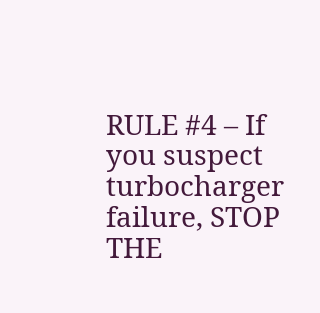RULE #4 – If you suspect turbocharger failure, STOP THE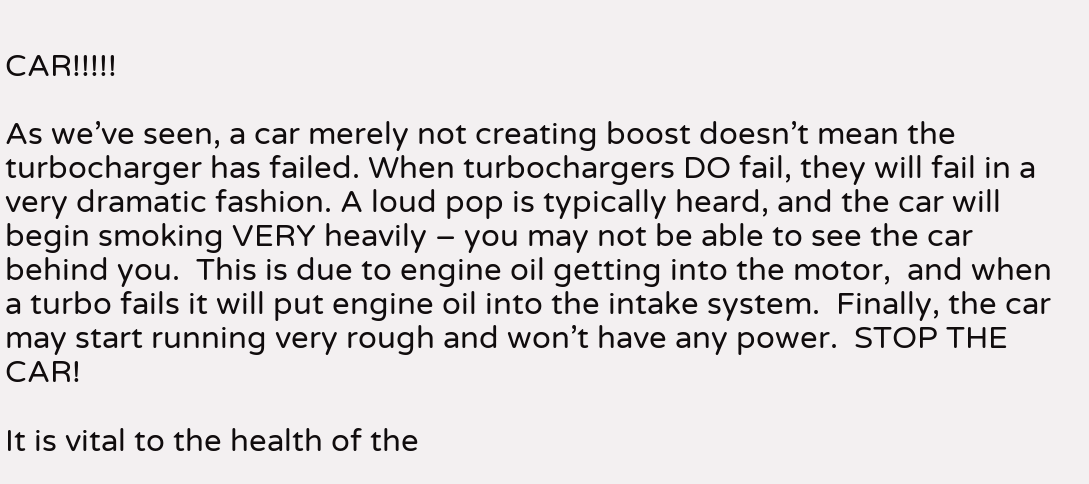CAR!!!!!

As we’ve seen, a car merely not creating boost doesn’t mean the turbocharger has failed. When turbochargers DO fail, they will fail in a very dramatic fashion. A loud pop is typically heard, and the car will begin smoking VERY heavily – you may not be able to see the car behind you.  This is due to engine oil getting into the motor,  and when a turbo fails it will put engine oil into the intake system.  Finally, the car may start running very rough and won’t have any power.  STOP THE CAR!

It is vital to the health of the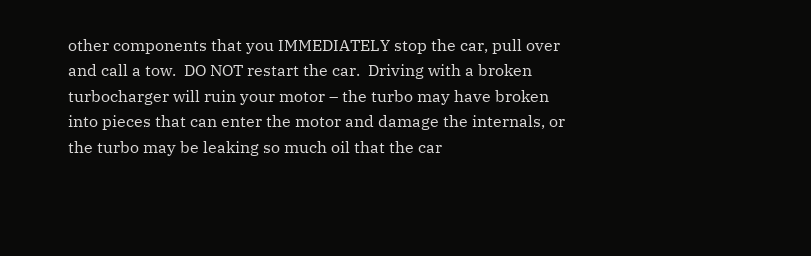other components that you IMMEDIATELY stop the car, pull over and call a tow.  DO NOT restart the car.  Driving with a broken turbocharger will ruin your motor – the turbo may have broken into pieces that can enter the motor and damage the internals, or the turbo may be leaking so much oil that the car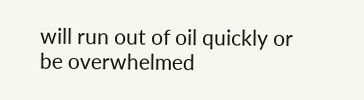will run out of oil quickly or be overwhelmed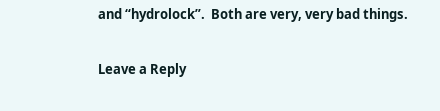and “hydrolock”.  Both are very, very bad things.

Leave a Reply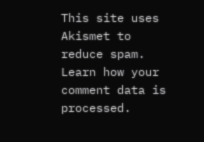This site uses Akismet to reduce spam. Learn how your comment data is processed.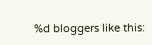%d bloggers like this: